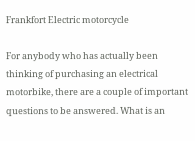Frankfort Electric motorcycle

For anybody who has actually been thinking of purchasing an electrical motorbike, there are a couple of important questions to be answered. What is an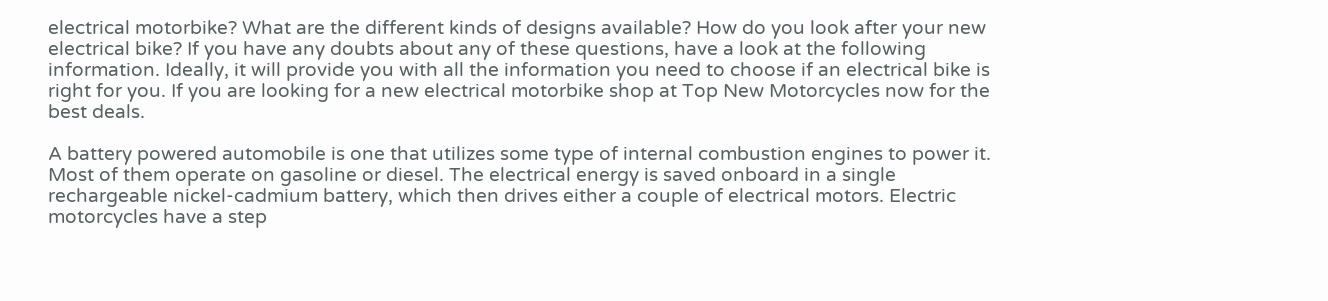electrical motorbike? What are the different kinds of designs available? How do you look after your new electrical bike? If you have any doubts about any of these questions, have a look at the following information. Ideally, it will provide you with all the information you need to choose if an electrical bike is right for you. If you are looking for a new electrical motorbike shop at Top New Motorcycles now for the best deals.

A battery powered automobile is one that utilizes some type of internal combustion engines to power it. Most of them operate on gasoline or diesel. The electrical energy is saved onboard in a single rechargeable nickel-cadmium battery, which then drives either a couple of electrical motors. Electric motorcycles have a step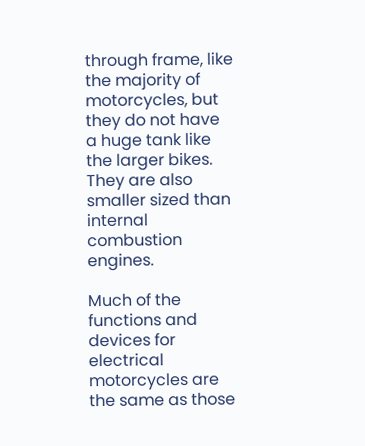through frame, like the majority of motorcycles, but they do not have a huge tank like the larger bikes. They are also smaller sized than internal combustion engines.

Much of the functions and devices for electrical motorcycles are the same as those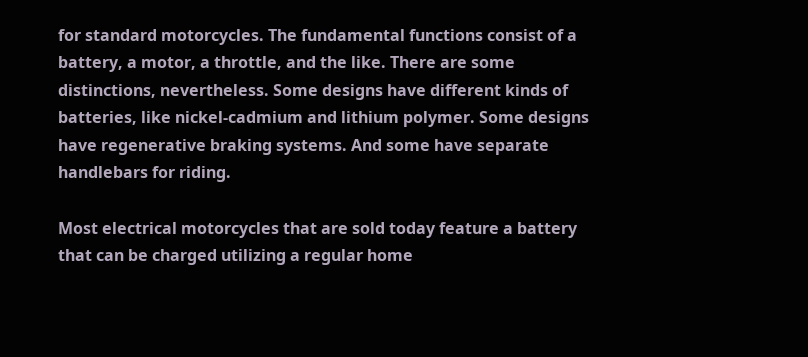for standard motorcycles. The fundamental functions consist of a battery, a motor, a throttle, and the like. There are some distinctions, nevertheless. Some designs have different kinds of batteries, like nickel-cadmium and lithium polymer. Some designs have regenerative braking systems. And some have separate handlebars for riding.

Most electrical motorcycles that are sold today feature a battery that can be charged utilizing a regular home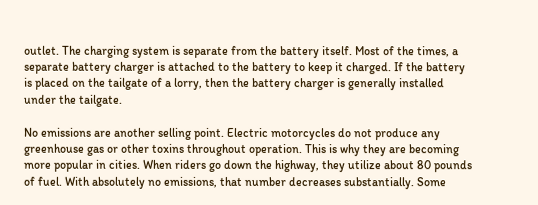outlet. The charging system is separate from the battery itself. Most of the times, a separate battery charger is attached to the battery to keep it charged. If the battery is placed on the tailgate of a lorry, then the battery charger is generally installed under the tailgate.

No emissions are another selling point. Electric motorcycles do not produce any greenhouse gas or other toxins throughout operation. This is why they are becoming more popular in cities. When riders go down the highway, they utilize about 80 pounds of fuel. With absolutely no emissions, that number decreases substantially. Some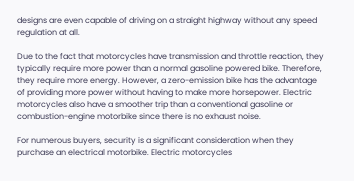designs are even capable of driving on a straight highway without any speed regulation at all.

Due to the fact that motorcycles have transmission and throttle reaction, they typically require more power than a normal gasoline powered bike. Therefore, they require more energy. However, a zero-emission bike has the advantage of providing more power without having to make more horsepower. Electric motorcycles also have a smoother trip than a conventional gasoline or combustion-engine motorbike since there is no exhaust noise.

For numerous buyers, security is a significant consideration when they purchase an electrical motorbike. Electric motorcycles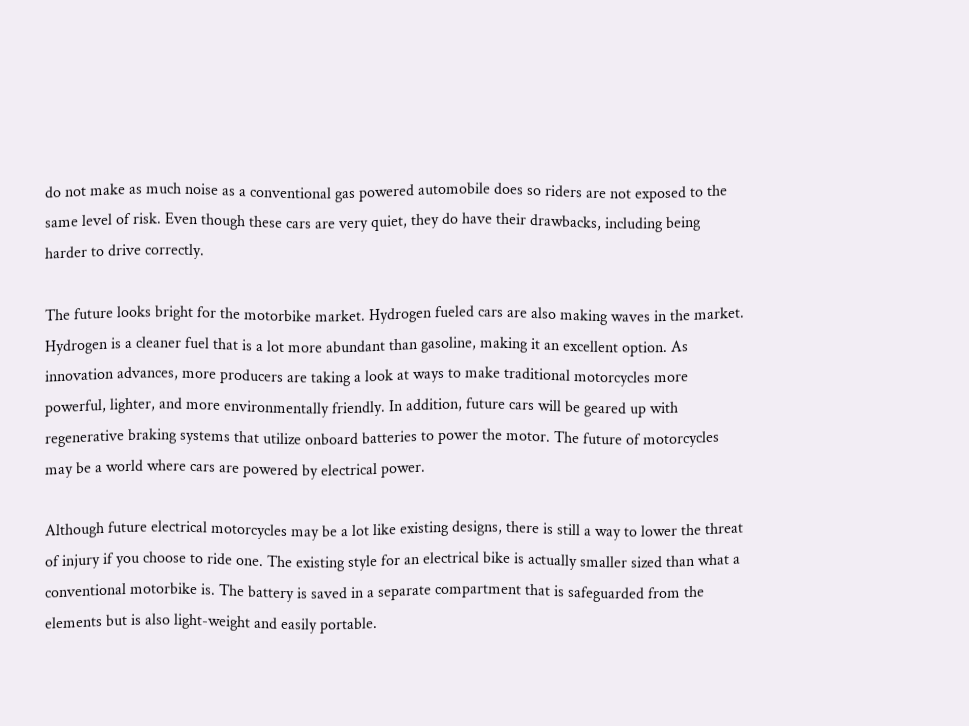do not make as much noise as a conventional gas powered automobile does so riders are not exposed to the same level of risk. Even though these cars are very quiet, they do have their drawbacks, including being harder to drive correctly.

The future looks bright for the motorbike market. Hydrogen fueled cars are also making waves in the market. Hydrogen is a cleaner fuel that is a lot more abundant than gasoline, making it an excellent option. As innovation advances, more producers are taking a look at ways to make traditional motorcycles more powerful, lighter, and more environmentally friendly. In addition, future cars will be geared up with regenerative braking systems that utilize onboard batteries to power the motor. The future of motorcycles may be a world where cars are powered by electrical power.

Although future electrical motorcycles may be a lot like existing designs, there is still a way to lower the threat of injury if you choose to ride one. The existing style for an electrical bike is actually smaller sized than what a conventional motorbike is. The battery is saved in a separate compartment that is safeguarded from the elements but is also light-weight and easily portable.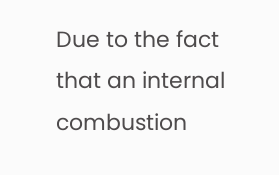Due to the fact that an internal combustion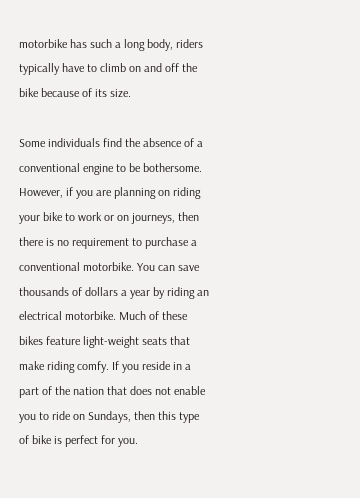motorbike has such a long body, riders typically have to climb on and off the bike because of its size.

Some individuals find the absence of a conventional engine to be bothersome. However, if you are planning on riding your bike to work or on journeys, then there is no requirement to purchase a conventional motorbike. You can save thousands of dollars a year by riding an electrical motorbike. Much of these bikes feature light-weight seats that make riding comfy. If you reside in a part of the nation that does not enable you to ride on Sundays, then this type of bike is perfect for you.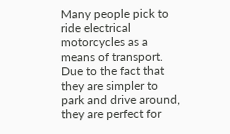Many people pick to ride electrical motorcycles as a means of transport. Due to the fact that they are simpler to park and drive around, they are perfect for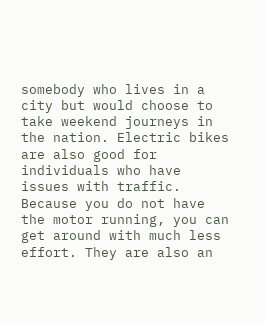somebody who lives in a city but would choose to take weekend journeys in the nation. Electric bikes are also good for individuals who have issues with traffic. Because you do not have the motor running, you can get around with much less effort. They are also an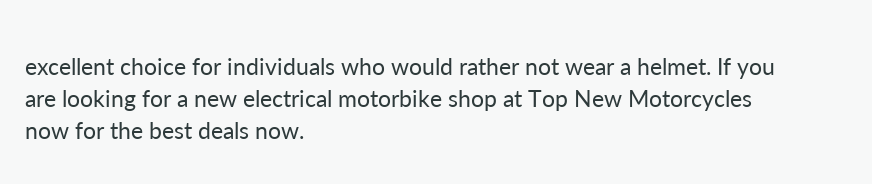excellent choice for individuals who would rather not wear a helmet. If you are looking for a new electrical motorbike shop at Top New Motorcycles now for the best deals now.